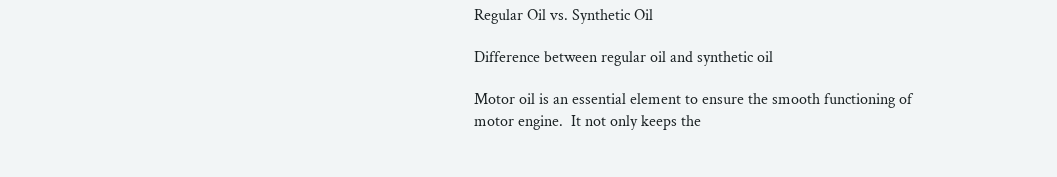Regular Oil vs. Synthetic Oil

Difference between regular oil and synthetic oil

Motor oil is an essential element to ensure the smooth functioning of motor engine.  It not only keeps the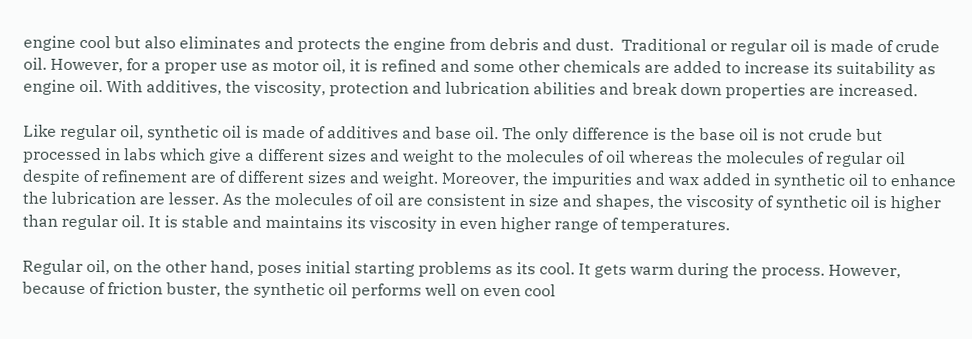engine cool but also eliminates and protects the engine from debris and dust.  Traditional or regular oil is made of crude oil. However, for a proper use as motor oil, it is refined and some other chemicals are added to increase its suitability as engine oil. With additives, the viscosity, protection and lubrication abilities and break down properties are increased.

Like regular oil, synthetic oil is made of additives and base oil. The only difference is the base oil is not crude but processed in labs which give a different sizes and weight to the molecules of oil whereas the molecules of regular oil despite of refinement are of different sizes and weight. Moreover, the impurities and wax added in synthetic oil to enhance the lubrication are lesser. As the molecules of oil are consistent in size and shapes, the viscosity of synthetic oil is higher than regular oil. It is stable and maintains its viscosity in even higher range of temperatures.

Regular oil, on the other hand, poses initial starting problems as its cool. It gets warm during the process. However, because of friction buster, the synthetic oil performs well on even cool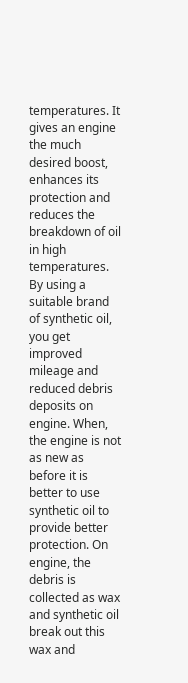temperatures. It gives an engine the much desired boost, enhances its protection and reduces the breakdown of oil in high temperatures. By using a suitable brand of synthetic oil, you get improved mileage and reduced debris deposits on engine. When, the engine is not as new as before it is better to use synthetic oil to provide better protection. On engine, the debris is collected as wax and synthetic oil break out this wax and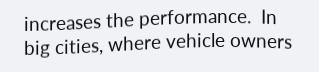increases the performance.  In big cities, where vehicle owners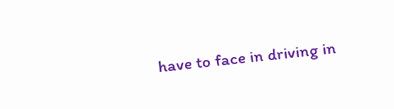have to face in driving in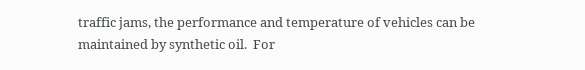traffic jams, the performance and temperature of vehicles can be maintained by synthetic oil.  For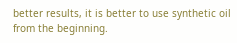better results, it is better to use synthetic oil from the beginning.